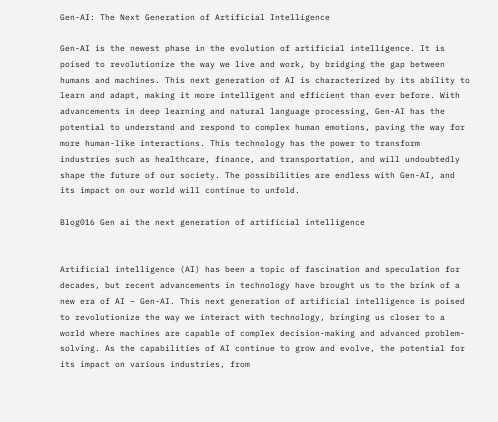Gen-AI: The Next Generation of Artificial Intelligence

Gen-AI is the newest phase in the evolution of artificial intelligence. It is poised to revolutionize the way we live and work, by bridging the gap between humans and machines. This next generation of AI is characterized by its ability to learn and adapt, making it more intelligent and efficient than ever before. With advancements in deep learning and natural language processing, Gen-AI has the potential to understand and respond to complex human emotions, paving the way for more human-like interactions. This technology has the power to transform industries such as healthcare, finance, and transportation, and will undoubtedly shape the future of our society. The possibilities are endless with Gen-AI, and its impact on our world will continue to unfold.

Blog016 Gen ai the next generation of artificial intelligence


Artificial intelligence (AI) has been a topic of fascination and speculation for decades, but recent advancements in technology have brought us to the brink of a new era of AI – Gen-AI. This next generation of artificial intelligence is poised to revolutionize the way we interact with technology, bringing us closer to a world where machines are capable of complex decision-making and advanced problem-solving. As the capabilities of AI continue to grow and evolve, the potential for its impact on various industries, from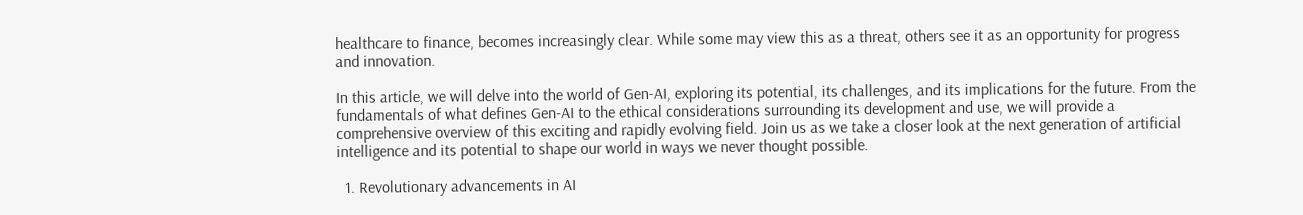healthcare to finance, becomes increasingly clear. While some may view this as a threat, others see it as an opportunity for progress and innovation.

In this article, we will delve into the world of Gen-AI, exploring its potential, its challenges, and its implications for the future. From the fundamentals of what defines Gen-AI to the ethical considerations surrounding its development and use, we will provide a comprehensive overview of this exciting and rapidly evolving field. Join us as we take a closer look at the next generation of artificial intelligence and its potential to shape our world in ways we never thought possible.

  1. Revolutionary advancements in AI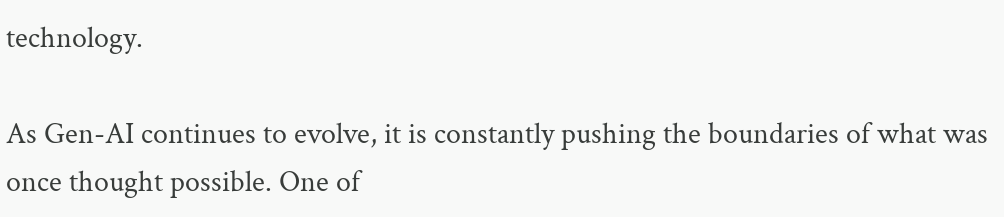technology.

As Gen-AI continues to evolve, it is constantly pushing the boundaries of what was once thought possible. One of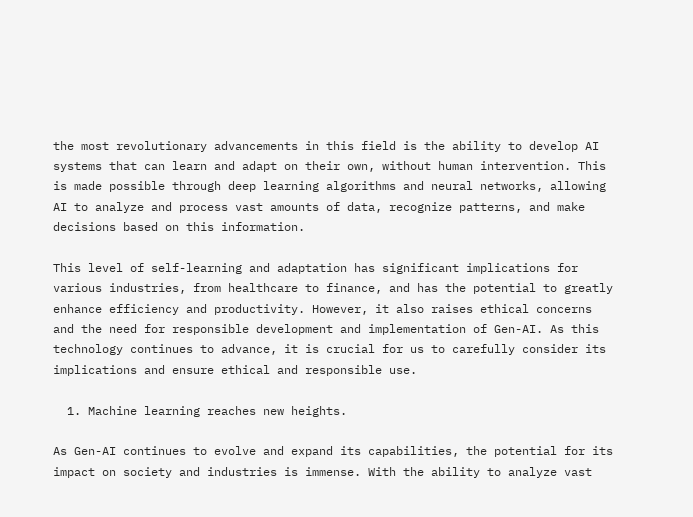the most revolutionary advancements in this field is the ability to develop AI systems that can learn and adapt on their own, without human intervention. This is made possible through deep learning algorithms and neural networks, allowing AI to analyze and process vast amounts of data, recognize patterns, and make decisions based on this information.

This level of self-learning and adaptation has significant implications for various industries, from healthcare to finance, and has the potential to greatly enhance efficiency and productivity. However, it also raises ethical concerns and the need for responsible development and implementation of Gen-AI. As this technology continues to advance, it is crucial for us to carefully consider its implications and ensure ethical and responsible use.

  1. Machine learning reaches new heights.

As Gen-AI continues to evolve and expand its capabilities, the potential for its impact on society and industries is immense. With the ability to analyze vast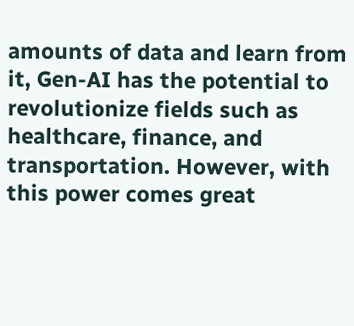amounts of data and learn from it, Gen-AI has the potential to revolutionize fields such as healthcare, finance, and transportation. However, with this power comes great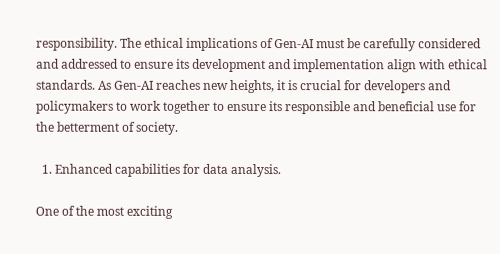responsibility. The ethical implications of Gen-AI must be carefully considered and addressed to ensure its development and implementation align with ethical standards. As Gen-AI reaches new heights, it is crucial for developers and policymakers to work together to ensure its responsible and beneficial use for the betterment of society.

  1. Enhanced capabilities for data analysis.

One of the most exciting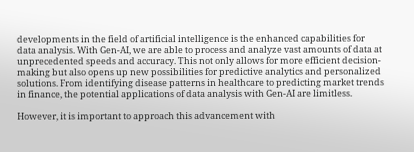developments in the field of artificial intelligence is the enhanced capabilities for data analysis. With Gen-AI, we are able to process and analyze vast amounts of data at unprecedented speeds and accuracy. This not only allows for more efficient decision-making but also opens up new possibilities for predictive analytics and personalized solutions. From identifying disease patterns in healthcare to predicting market trends in finance, the potential applications of data analysis with Gen-AI are limitless.

However, it is important to approach this advancement with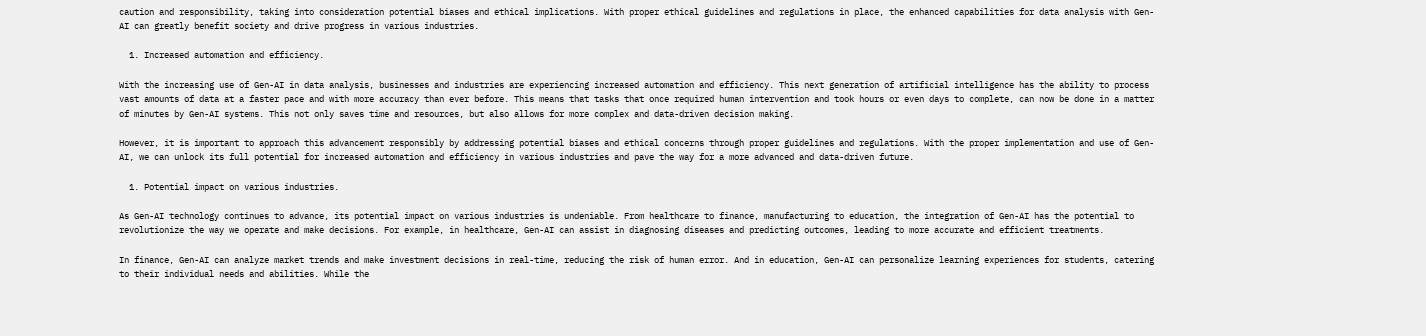caution and responsibility, taking into consideration potential biases and ethical implications. With proper ethical guidelines and regulations in place, the enhanced capabilities for data analysis with Gen-AI can greatly benefit society and drive progress in various industries.

  1. Increased automation and efficiency.

With the increasing use of Gen-AI in data analysis, businesses and industries are experiencing increased automation and efficiency. This next generation of artificial intelligence has the ability to process vast amounts of data at a faster pace and with more accuracy than ever before. This means that tasks that once required human intervention and took hours or even days to complete, can now be done in a matter of minutes by Gen-AI systems. This not only saves time and resources, but also allows for more complex and data-driven decision making.

However, it is important to approach this advancement responsibly by addressing potential biases and ethical concerns through proper guidelines and regulations. With the proper implementation and use of Gen-AI, we can unlock its full potential for increased automation and efficiency in various industries and pave the way for a more advanced and data-driven future.

  1. Potential impact on various industries.

As Gen-AI technology continues to advance, its potential impact on various industries is undeniable. From healthcare to finance, manufacturing to education, the integration of Gen-AI has the potential to revolutionize the way we operate and make decisions. For example, in healthcare, Gen-AI can assist in diagnosing diseases and predicting outcomes, leading to more accurate and efficient treatments.

In finance, Gen-AI can analyze market trends and make investment decisions in real-time, reducing the risk of human error. And in education, Gen-AI can personalize learning experiences for students, catering to their individual needs and abilities. While the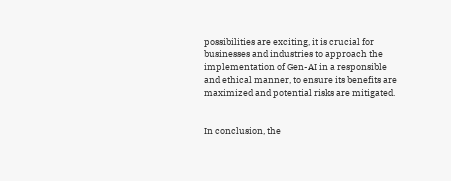possibilities are exciting, it is crucial for businesses and industries to approach the implementation of Gen-AI in a responsible and ethical manner, to ensure its benefits are maximized and potential risks are mitigated.


In conclusion, the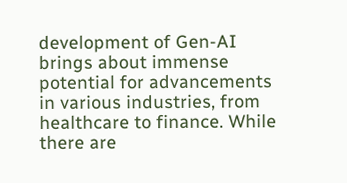development of Gen-AI brings about immense potential for advancements in various industries, from healthcare to finance. While there are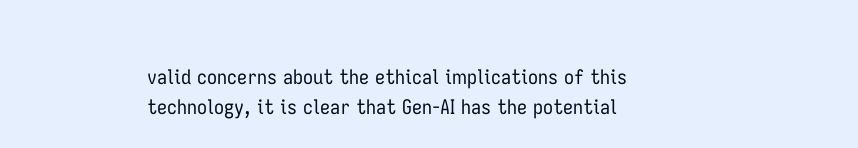valid concerns about the ethical implications of this technology, it is clear that Gen-AI has the potential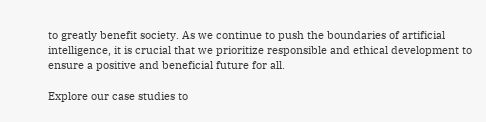to greatly benefit society. As we continue to push the boundaries of artificial intelligence, it is crucial that we prioritize responsible and ethical development to ensure a positive and beneficial future for all.

Explore our case studies to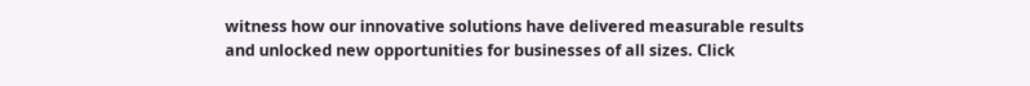witness how our innovative solutions have delivered measurable results and unlocked new opportunities for businesses of all sizes. Click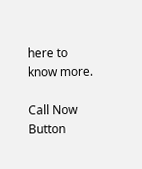here to know more.

Call Now Button